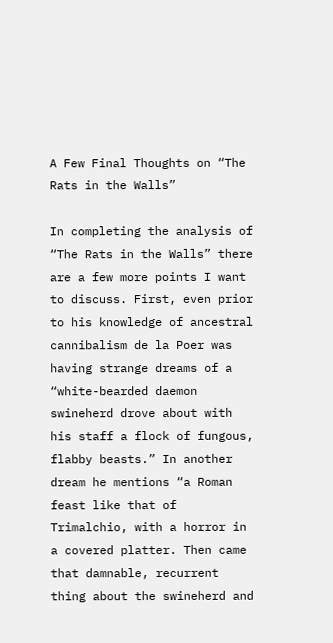A Few Final Thoughts on “The Rats in the Walls”

In completing the analysis of “The Rats in the Walls” there are a few more points I want to discuss. First, even prior to his knowledge of ancestral cannibalism de la Poer was having strange dreams of a “white-bearded daemon swineherd drove about with his staff a flock of fungous, flabby beasts.” In another dream he mentions “a Roman feast like that of Trimalchio, with a horror in a covered platter. Then came that damnable, recurrent thing about the swineherd and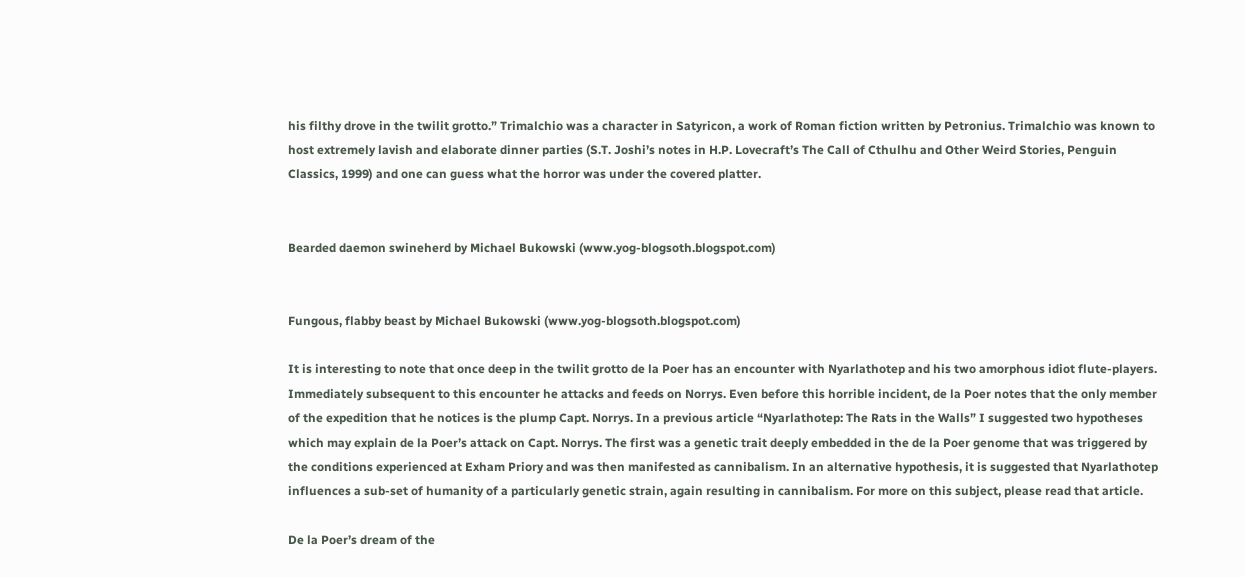his filthy drove in the twilit grotto.” Trimalchio was a character in Satyricon, a work of Roman fiction written by Petronius. Trimalchio was known to host extremely lavish and elaborate dinner parties (S.T. Joshi’s notes in H.P. Lovecraft’s The Call of Cthulhu and Other Weird Stories, Penguin Classics, 1999) and one can guess what the horror was under the covered platter.


Bearded daemon swineherd by Michael Bukowski (www.yog-blogsoth.blogspot.com)


Fungous, flabby beast by Michael Bukowski (www.yog-blogsoth.blogspot.com)

It is interesting to note that once deep in the twilit grotto de la Poer has an encounter with Nyarlathotep and his two amorphous idiot flute-players. Immediately subsequent to this encounter he attacks and feeds on Norrys. Even before this horrible incident, de la Poer notes that the only member of the expedition that he notices is the plump Capt. Norrys. In a previous article “Nyarlathotep: The Rats in the Walls” I suggested two hypotheses which may explain de la Poer’s attack on Capt. Norrys. The first was a genetic trait deeply embedded in the de la Poer genome that was triggered by the conditions experienced at Exham Priory and was then manifested as cannibalism. In an alternative hypothesis, it is suggested that Nyarlathotep influences a sub-set of humanity of a particularly genetic strain, again resulting in cannibalism. For more on this subject, please read that article.

De la Poer’s dream of the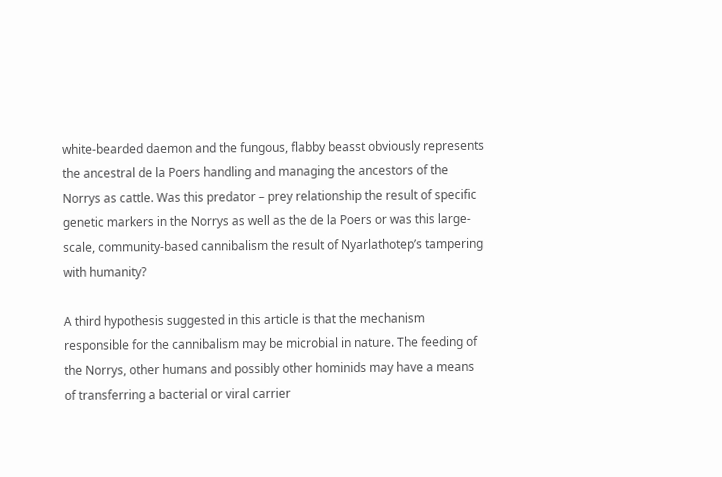white-bearded daemon and the fungous, flabby beasst obviously represents the ancestral de la Poers handling and managing the ancestors of the Norrys as cattle. Was this predator – prey relationship the result of specific genetic markers in the Norrys as well as the de la Poers or was this large-scale, community-based cannibalism the result of Nyarlathotep’s tampering with humanity?

A third hypothesis suggested in this article is that the mechanism responsible for the cannibalism may be microbial in nature. The feeding of the Norrys, other humans and possibly other hominids may have a means of transferring a bacterial or viral carrier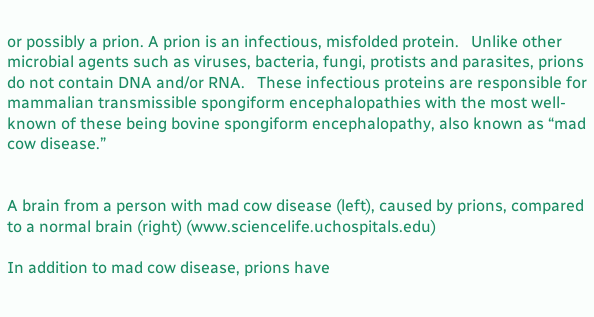or possibly a prion. A prion is an infectious, misfolded protein.   Unlike other microbial agents such as viruses, bacteria, fungi, protists and parasites, prions do not contain DNA and/or RNA.   These infectious proteins are responsible for mammalian transmissible spongiform encephalopathies with the most well-known of these being bovine spongiform encephalopathy, also known as “mad cow disease.”


A brain from a person with mad cow disease (left), caused by prions, compared to a normal brain (right) (www.sciencelife.uchospitals.edu)

In addition to mad cow disease, prions have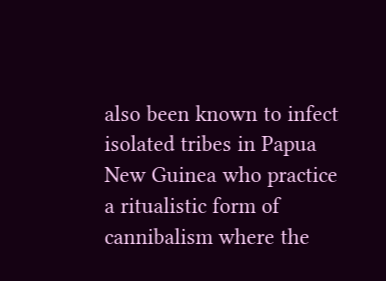also been known to infect isolated tribes in Papua New Guinea who practice a ritualistic form of cannibalism where the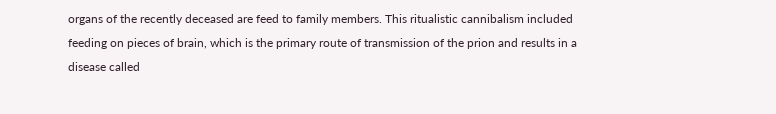organs of the recently deceased are feed to family members. This ritualistic cannibalism included feeding on pieces of brain, which is the primary route of transmission of the prion and results in a disease called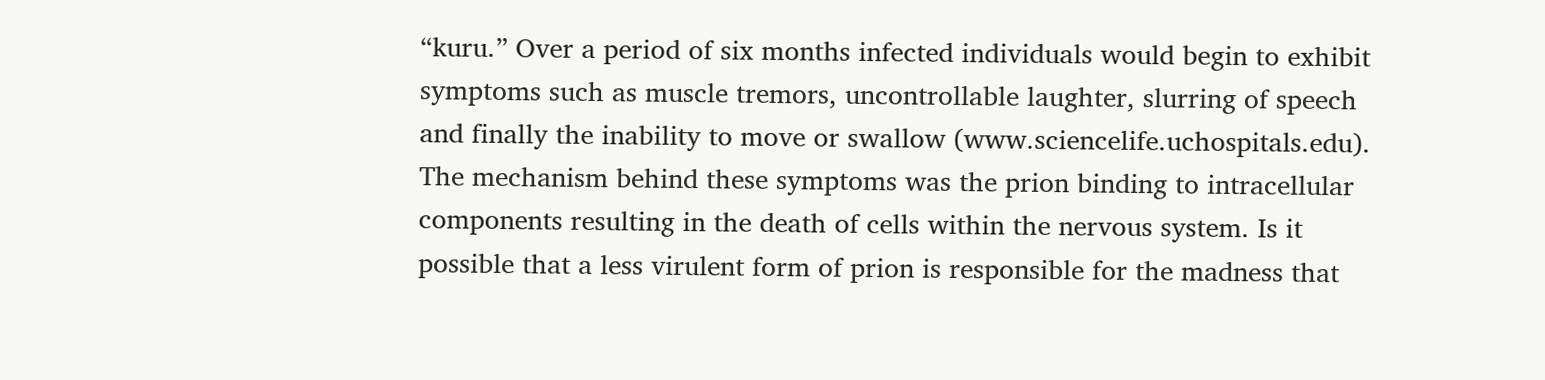“kuru.” Over a period of six months infected individuals would begin to exhibit symptoms such as muscle tremors, uncontrollable laughter, slurring of speech and finally the inability to move or swallow (www.sciencelife.uchospitals.edu). The mechanism behind these symptoms was the prion binding to intracellular components resulting in the death of cells within the nervous system. Is it possible that a less virulent form of prion is responsible for the madness that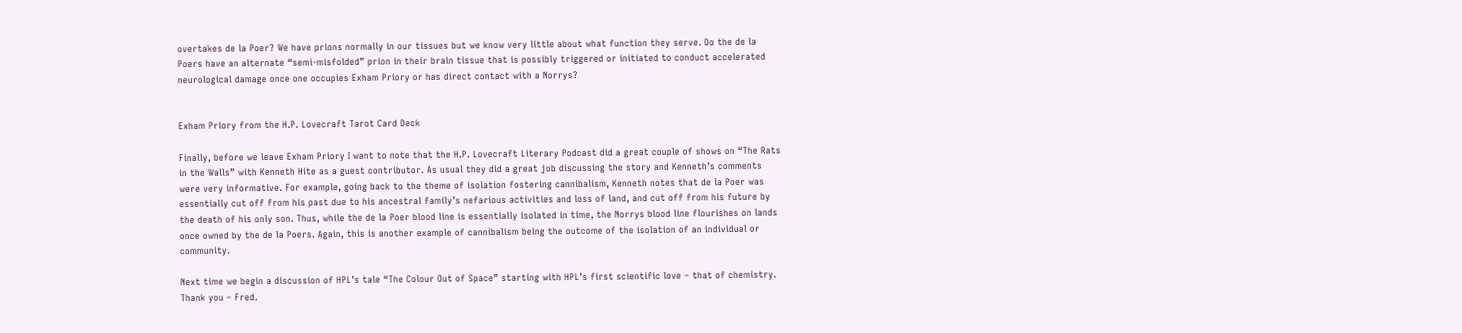overtakes de la Poer? We have prions normally in our tissues but we know very little about what function they serve. Do the de la Poers have an alternate “semi-misfolded” prion in their brain tissue that is possibly triggered or initiated to conduct accelerated neurological damage once one occupies Exham Priory or has direct contact with a Norrys?


Exham Priory from the H.P. Lovecraft Tarot Card Deck

Finally, before we leave Exham Priory I want to note that the H.P. Lovecraft Literary Podcast did a great couple of shows on “The Rats in the Walls” with Kenneth Hite as a guest contributor. As usual they did a great job discussing the story and Kenneth’s comments were very informative. For example, going back to the theme of isolation fostering cannibalism, Kenneth notes that de la Poer was essentially cut off from his past due to his ancestral family’s nefarious activities and loss of land, and cut off from his future by the death of his only son. Thus, while the de la Poer blood line is essentially isolated in time, the Norrys blood line flourishes on lands once owned by the de la Poers. Again, this is another example of cannibalism being the outcome of the isolation of an individual or community.

Next time we begin a discussion of HPL’s tale “The Colour Out of Space” starting with HPL’s first scientific love – that of chemistry.  Thank you – Fred.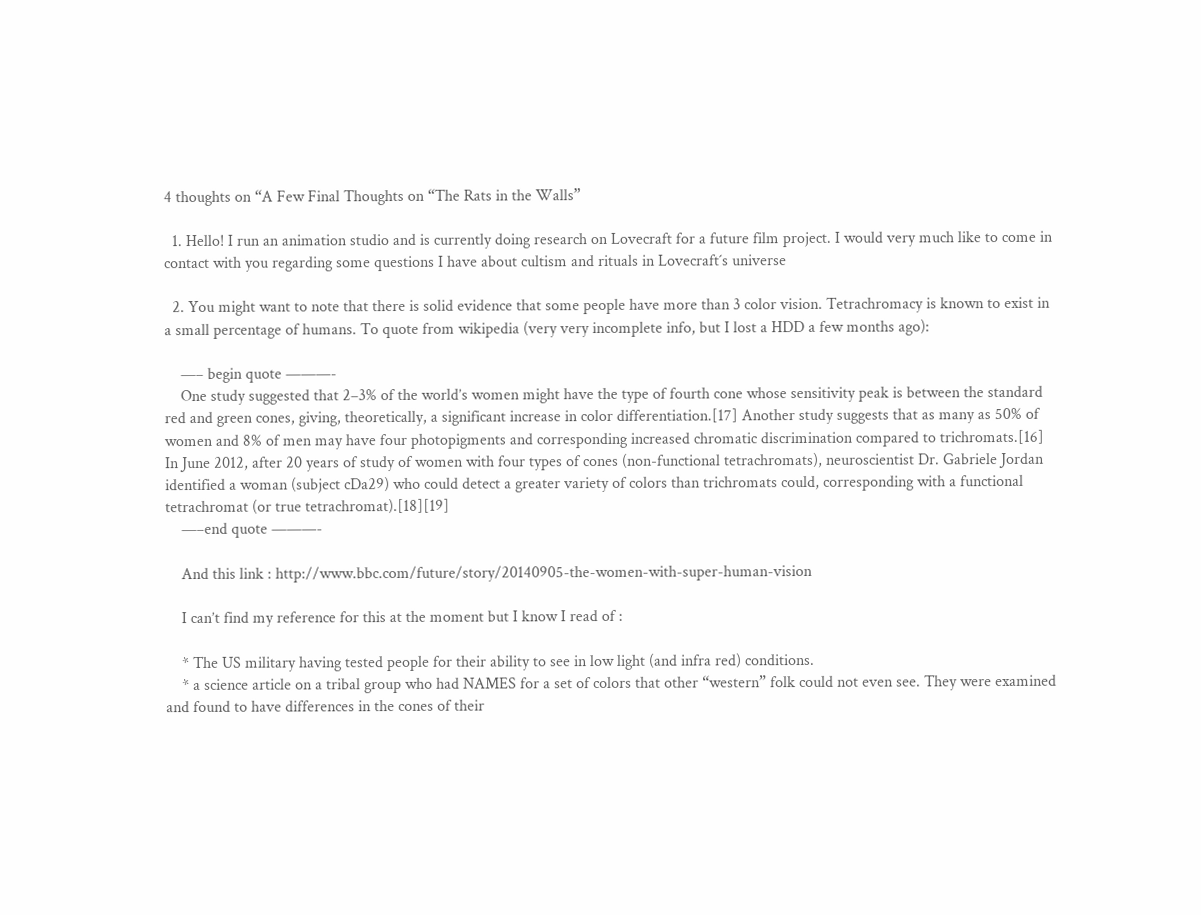4 thoughts on “A Few Final Thoughts on “The Rats in the Walls”

  1. Hello! I run an animation studio and is currently doing research on Lovecraft for a future film project. I would very much like to come in contact with you regarding some questions I have about cultism and rituals in Lovecraft´s universe

  2. You might want to note that there is solid evidence that some people have more than 3 color vision. Tetrachromacy is known to exist in a small percentage of humans. To quote from wikipedia (very very incomplete info, but I lost a HDD a few months ago):

    —– begin quote ———-
    One study suggested that 2–3% of the world’s women might have the type of fourth cone whose sensitivity peak is between the standard red and green cones, giving, theoretically, a significant increase in color differentiation.[17] Another study suggests that as many as 50% of women and 8% of men may have four photopigments and corresponding increased chromatic discrimination compared to trichromats.[16] In June 2012, after 20 years of study of women with four types of cones (non-functional tetrachromats), neuroscientist Dr. Gabriele Jordan identified a woman (subject cDa29) who could detect a greater variety of colors than trichromats could, corresponding with a functional tetrachromat (or true tetrachromat).[18][19]
    —–end quote ———-

    And this link : http://www.bbc.com/future/story/20140905-the-women-with-super-human-vision

    I can’t find my reference for this at the moment but I know I read of :

    * The US military having tested people for their ability to see in low light (and infra red) conditions.
    * a science article on a tribal group who had NAMES for a set of colors that other “western” folk could not even see. They were examined and found to have differences in the cones of their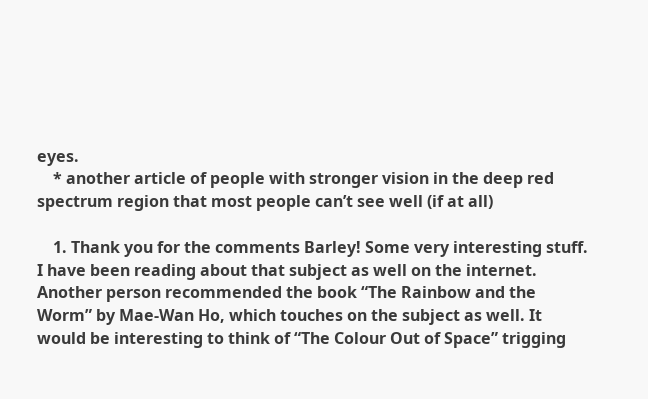eyes.
    * another article of people with stronger vision in the deep red spectrum region that most people can’t see well (if at all)

    1. Thank you for the comments Barley! Some very interesting stuff. I have been reading about that subject as well on the internet. Another person recommended the book “The Rainbow and the Worm” by Mae-Wan Ho, which touches on the subject as well. It would be interesting to think of “The Colour Out of Space” trigging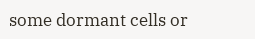some dormant cells or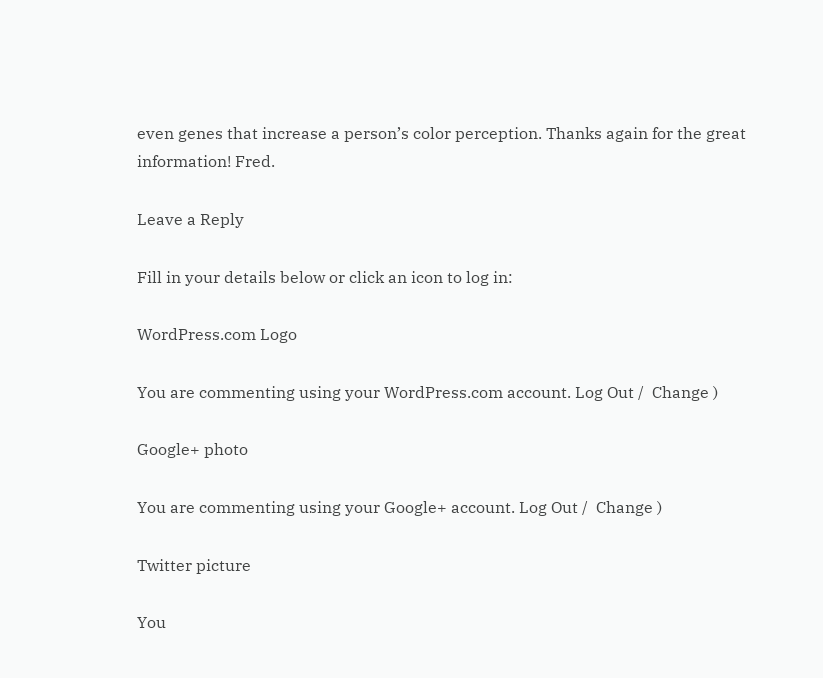even genes that increase a person’s color perception. Thanks again for the great information! Fred.

Leave a Reply

Fill in your details below or click an icon to log in:

WordPress.com Logo

You are commenting using your WordPress.com account. Log Out /  Change )

Google+ photo

You are commenting using your Google+ account. Log Out /  Change )

Twitter picture

You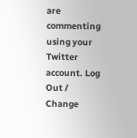are commenting using your Twitter account. Log Out /  Change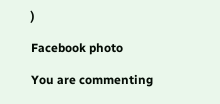)

Facebook photo

You are commenting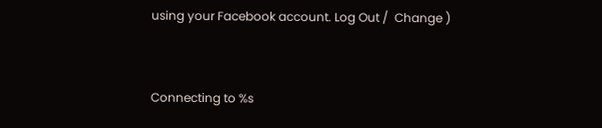using your Facebook account. Log Out /  Change )


Connecting to %s